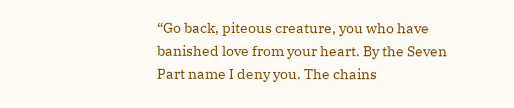“Go back, piteous creature, you who have banished love from your heart. By the Seven Part name I deny you. The chains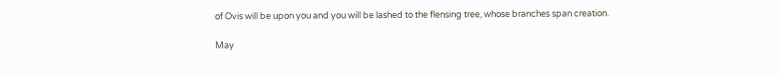of Ovis will be upon you and you will be lashed to the flensing tree, whose branches span creation.

May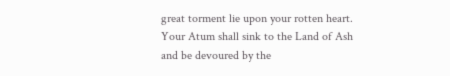great torment lie upon your rotten heart. Your Atum shall sink to the Land of Ash and be devoured by the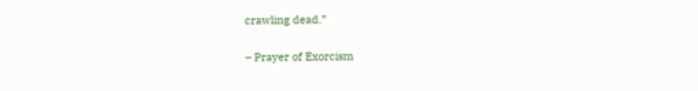crawling dead.”

– Prayer of Exorcism